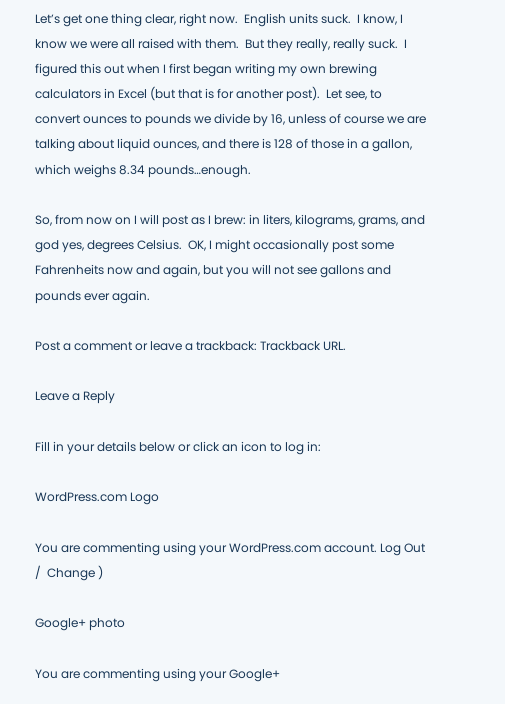Let’s get one thing clear, right now.  English units suck.  I know, I know we were all raised with them.  But they really, really suck.  I figured this out when I first began writing my own brewing calculators in Excel (but that is for another post).  Let see, to convert ounces to pounds we divide by 16, unless of course we are talking about liquid ounces, and there is 128 of those in a gallon, which weighs 8.34 pounds…enough.

So, from now on I will post as I brew: in liters, kilograms, grams, and god yes, degrees Celsius.  OK, I might occasionally post some Fahrenheits now and again, but you will not see gallons and pounds ever again.

Post a comment or leave a trackback: Trackback URL.

Leave a Reply

Fill in your details below or click an icon to log in:

WordPress.com Logo

You are commenting using your WordPress.com account. Log Out /  Change )

Google+ photo

You are commenting using your Google+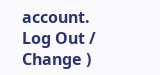account. Log Out /  Change )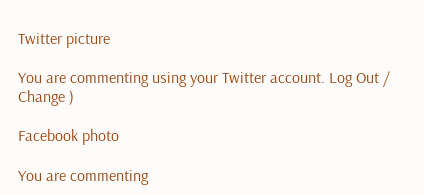Twitter picture

You are commenting using your Twitter account. Log Out /  Change )

Facebook photo

You are commenting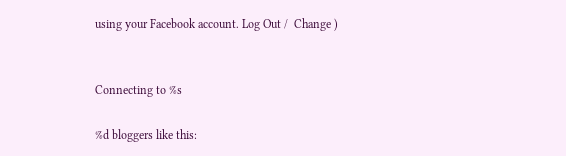using your Facebook account. Log Out /  Change )


Connecting to %s

%d bloggers like this: